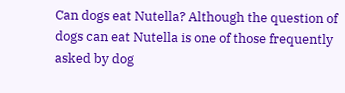Can dogs eat Nutella? Although the question of dogs can eat Nutella is one of those frequently asked by dog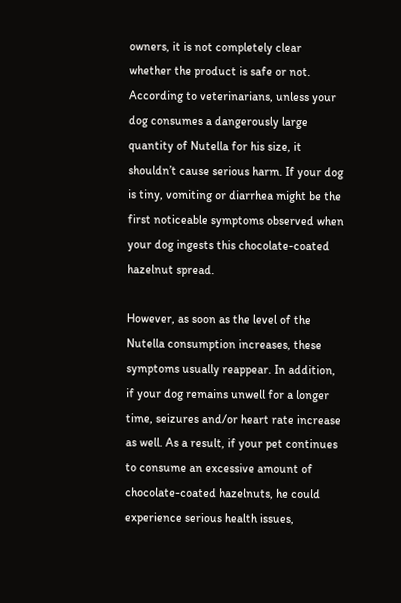owners, it is not completely clear whether the product is safe or not. According to veterinarians, unless your dog consumes a dangerously large quantity of Nutella for his size, it shouldn’t cause serious harm. If your dog is tiny, vomiting or diarrhea might be the first noticeable symptoms observed when your dog ingests this chocolate-coated hazelnut spread.

However, as soon as the level of the Nutella consumption increases, these symptoms usually reappear. In addition, if your dog remains unwell for a longer time, seizures and/or heart rate increase as well. As a result, if your pet continues to consume an excessive amount of chocolate-coated hazelnuts, he could experience serious health issues,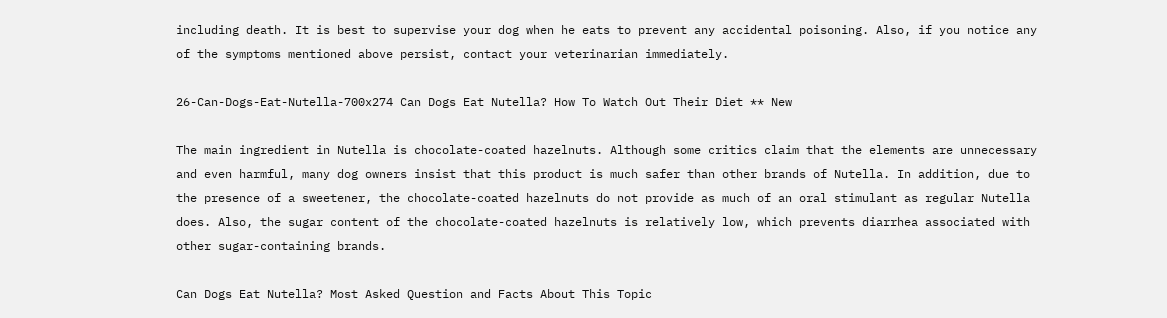including death. It is best to supervise your dog when he eats to prevent any accidental poisoning. Also, if you notice any of the symptoms mentioned above persist, contact your veterinarian immediately.

26-Can-Dogs-Eat-Nutella-700x274 Can Dogs Eat Nutella? How To Watch Out Their Diet ** New

The main ingredient in Nutella is chocolate-coated hazelnuts. Although some critics claim that the elements are unnecessary and even harmful, many dog owners insist that this product is much safer than other brands of Nutella. In addition, due to the presence of a sweetener, the chocolate-coated hazelnuts do not provide as much of an oral stimulant as regular Nutella does. Also, the sugar content of the chocolate-coated hazelnuts is relatively low, which prevents diarrhea associated with other sugar-containing brands.

Can Dogs Eat Nutella? Most Asked Question and Facts About This Topic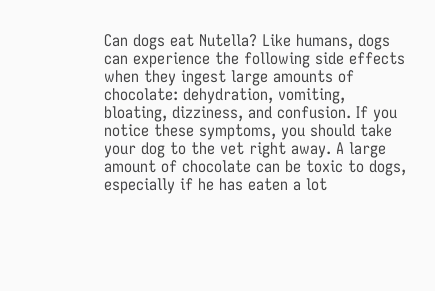Can dogs eat Nutella? Like humans, dogs can experience the following side effects when they ingest large amounts of chocolate: dehydration, vomiting, bloating, dizziness, and confusion. If you notice these symptoms, you should take your dog to the vet right away. A large amount of chocolate can be toxic to dogs, especially if he has eaten a lot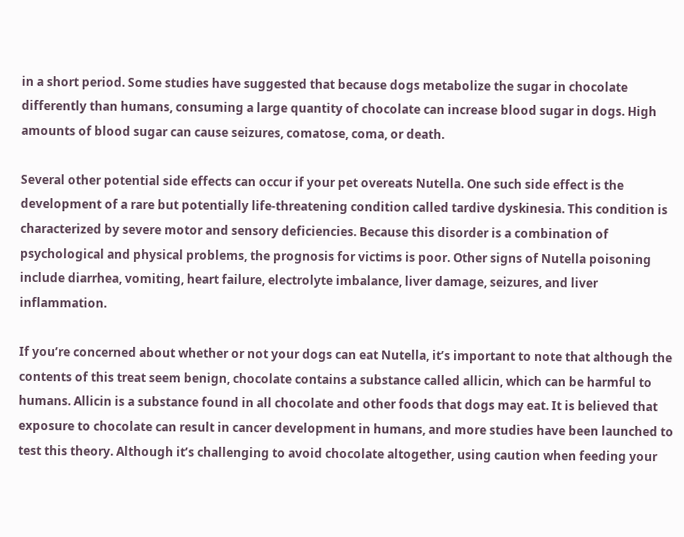in a short period. Some studies have suggested that because dogs metabolize the sugar in chocolate differently than humans, consuming a large quantity of chocolate can increase blood sugar in dogs. High amounts of blood sugar can cause seizures, comatose, coma, or death.

Several other potential side effects can occur if your pet overeats Nutella. One such side effect is the development of a rare but potentially life-threatening condition called tardive dyskinesia. This condition is characterized by severe motor and sensory deficiencies. Because this disorder is a combination of psychological and physical problems, the prognosis for victims is poor. Other signs of Nutella poisoning include diarrhea, vomiting, heart failure, electrolyte imbalance, liver damage, seizures, and liver inflammation.

If you’re concerned about whether or not your dogs can eat Nutella, it’s important to note that although the contents of this treat seem benign, chocolate contains a substance called allicin, which can be harmful to humans. Allicin is a substance found in all chocolate and other foods that dogs may eat. It is believed that exposure to chocolate can result in cancer development in humans, and more studies have been launched to test this theory. Although it’s challenging to avoid chocolate altogether, using caution when feeding your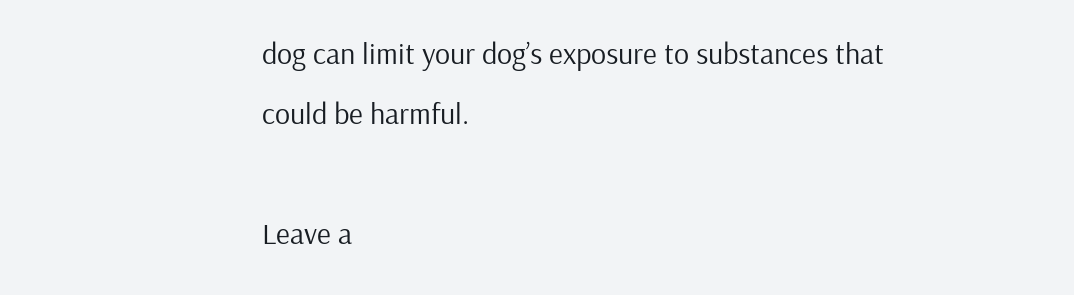dog can limit your dog’s exposure to substances that could be harmful.

Leave a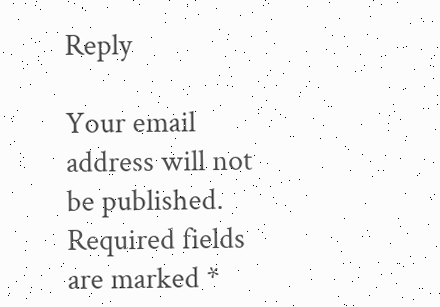Reply

Your email address will not be published. Required fields are marked *